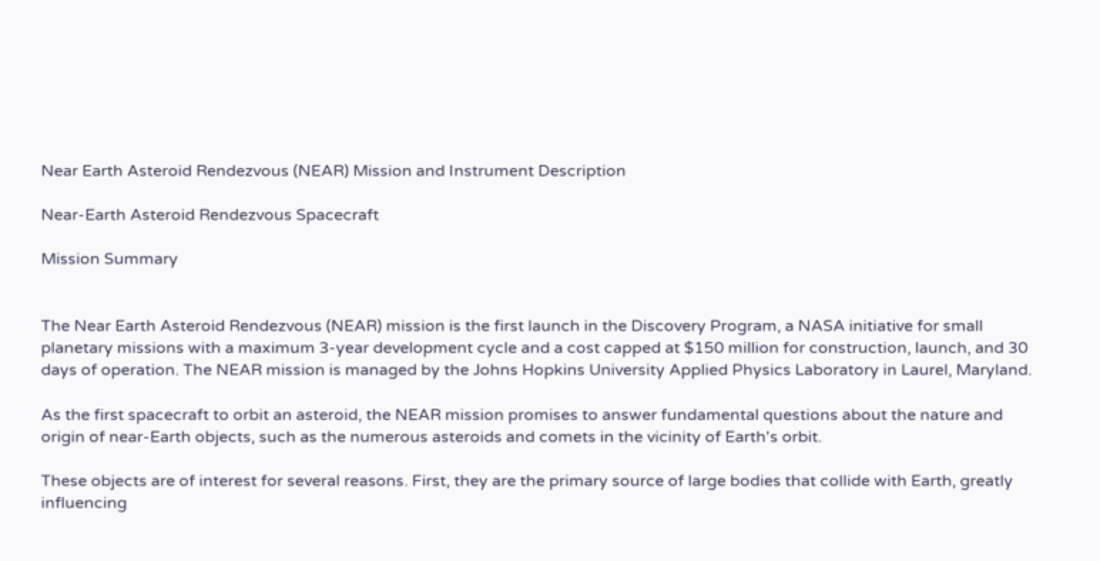Near Earth Asteroid Rendezvous (NEAR) Mission and Instrument Description

Near-Earth Asteroid Rendezvous Spacecraft

Mission Summary


The Near Earth Asteroid Rendezvous (NEAR) mission is the first launch in the Discovery Program, a NASA initiative for small planetary missions with a maximum 3-year development cycle and a cost capped at $150 million for construction, launch, and 30 days of operation. The NEAR mission is managed by the Johns Hopkins University Applied Physics Laboratory in Laurel, Maryland.

As the first spacecraft to orbit an asteroid, the NEAR mission promises to answer fundamental questions about the nature and origin of near-Earth objects, such as the numerous asteroids and comets in the vicinity of Earth's orbit.

These objects are of interest for several reasons. First, they are the primary source of large bodies that collide with Earth, greatly influencing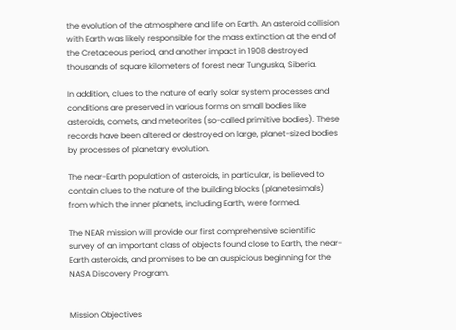the evolution of the atmosphere and life on Earth. An asteroid collision with Earth was likely responsible for the mass extinction at the end of the Cretaceous period, and another impact in 1908 destroyed thousands of square kilometers of forest near Tunguska, Siberia.

In addition, clues to the nature of early solar system processes and conditions are preserved in various forms on small bodies like asteroids, comets, and meteorites (so-called primitive bodies). These records have been altered or destroyed on large, planet-sized bodies by processes of planetary evolution.

The near-Earth population of asteroids, in particular, is believed to contain clues to the nature of the building blocks (planetesimals) from which the inner planets, including Earth, were formed.

The NEAR mission will provide our first comprehensive scientific survey of an important class of objects found close to Earth, the near-Earth asteroids, and promises to be an auspicious beginning for the NASA Discovery Program.


Mission Objectives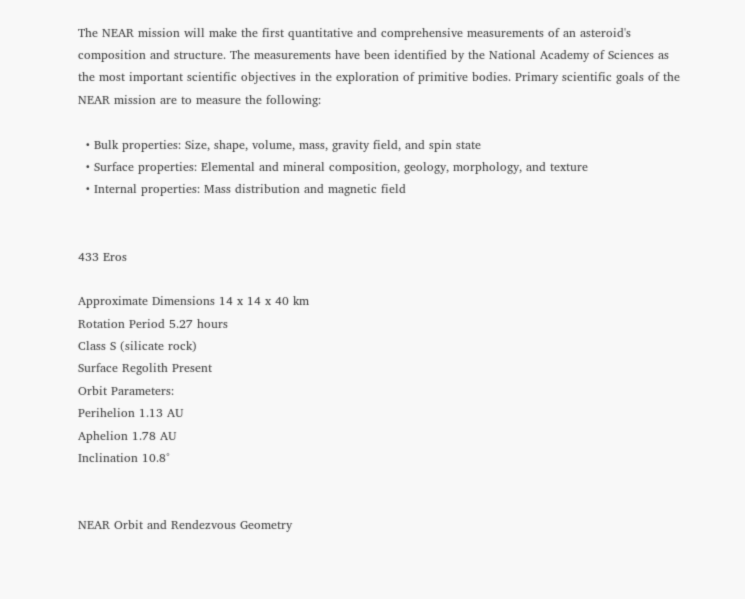The NEAR mission will make the first quantitative and comprehensive measurements of an asteroid's composition and structure. The measurements have been identified by the National Academy of Sciences as the most important scientific objectives in the exploration of primitive bodies. Primary scientific goals of the NEAR mission are to measure the following:

  • Bulk properties: Size, shape, volume, mass, gravity field, and spin state
  • Surface properties: Elemental and mineral composition, geology, morphology, and texture
  • Internal properties: Mass distribution and magnetic field


433 Eros

Approximate Dimensions 14 x 14 x 40 km
Rotation Period 5.27 hours
Class S (silicate rock)
Surface Regolith Present
Orbit Parameters:
Perihelion 1.13 AU
Aphelion 1.78 AU
Inclination 10.8°


NEAR Orbit and Rendezvous Geometry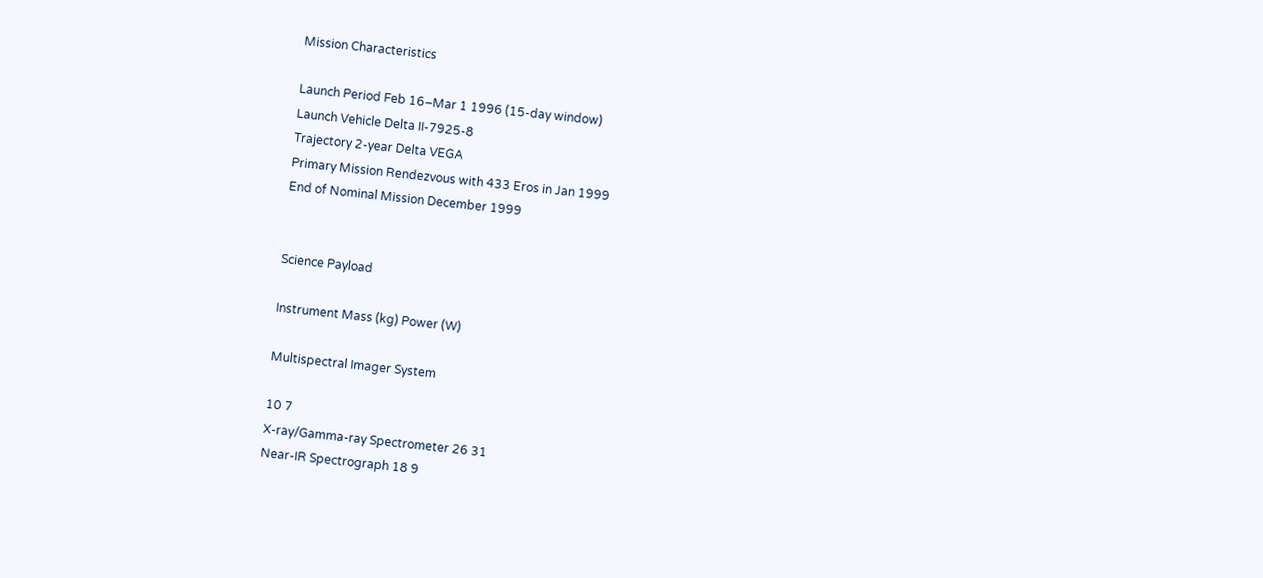Mission Characteristics

Launch Period Feb 16–Mar 1 1996 (15-day window)
Launch Vehicle Delta II-7925-8
Trajectory 2-year Delta VEGA
Primary Mission Rendezvous with 433 Eros in Jan 1999
End of Nominal Mission December 1999


Science Payload

Instrument Mass (kg) Power (W)

Multispectral Imager System

10 7
X-ray/Gamma-ray Spectrometer 26 31
Near-IR Spectrograph 18 9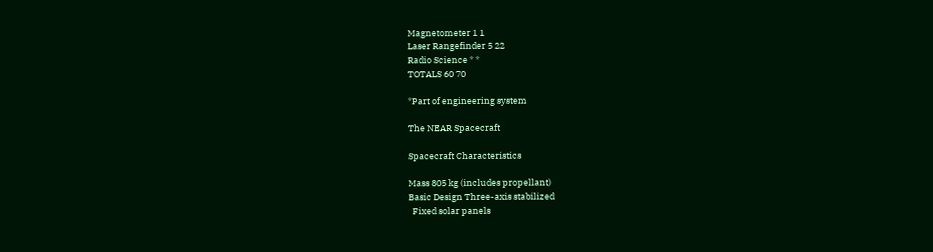Magnetometer 1 1
Laser Rangefinder 5 22
Radio Science * *
TOTALS 60 70

*Part of engineering system

The NEAR Spacecraft

Spacecraft Characteristics

Mass 805 kg (includes propellant)
Basic Design Three-axis stabilized
  Fixed solar panels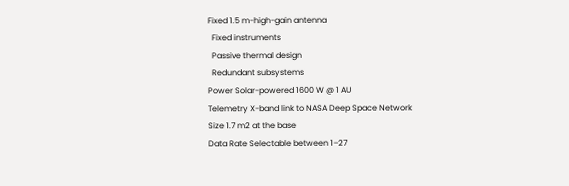Fixed 1.5 m-high-gain antenna
  Fixed instruments
  Passive thermal design
  Redundant subsystems
Power Solar-powered 1600 W @ 1 AU
Telemetry X-band link to NASA Deep Space Network
Size 1.7 m2 at the base
Data Rate Selectable between 1–27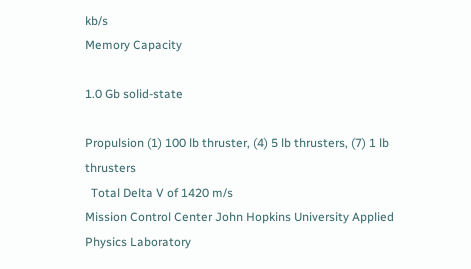kb/s
Memory Capacity

1.0 Gb solid-state

Propulsion (1) 100 lb thruster, (4) 5 lb thrusters, (7) 1 lb thrusters
  Total Delta V of 1420 m/s
Mission Control Center John Hopkins University Applied Physics Laboratory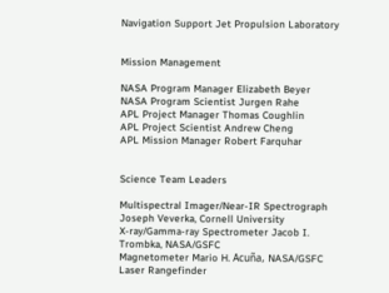Navigation Support Jet Propulsion Laboratory


Mission Management

NASA Program Manager Elizabeth Beyer
NASA Program Scientist Jurgen Rahe
APL Project Manager Thomas Coughlin
APL Project Scientist Andrew Cheng
APL Mission Manager Robert Farquhar


Science Team Leaders

Multispectral Imager/Near-IR Spectrograph Joseph Veverka, Cornell University
X-ray/Gamma-ray Spectrometer Jacob I. Trombka, NASA/GSFC
Magnetometer Mario H. Acuña, NASA/GSFC
Laser Rangefinder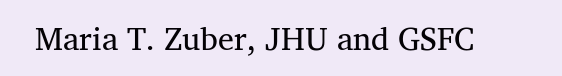Maria T. Zuber, JHU and GSFC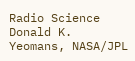Radio Science Donald K. Yeomans, NASA/JPL